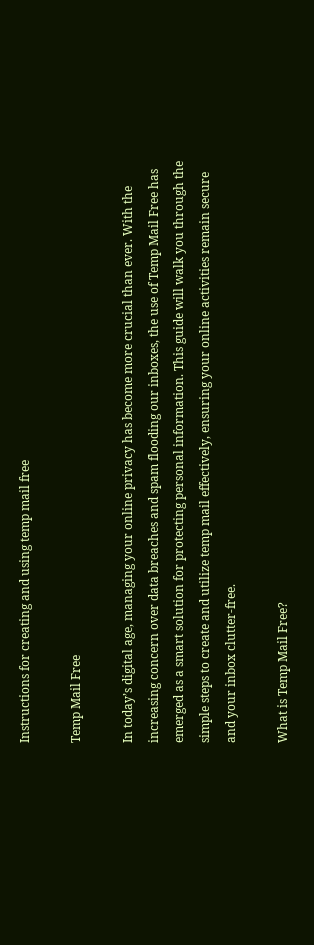Instructions for creating and using temp mail free

Temp Mail Free

In today’s digital age, managing your online privacy has become more crucial than ever. With the increasing concern over data breaches and spam flooding our inboxes, the use of Temp Mail Free has emerged as a smart solution for protecting personal information. This guide will walk you through the simple steps to create and utilize temp mail effectively, ensuring your online activities remain secure and your inbox clutter-free.

What is Temp Mail Free?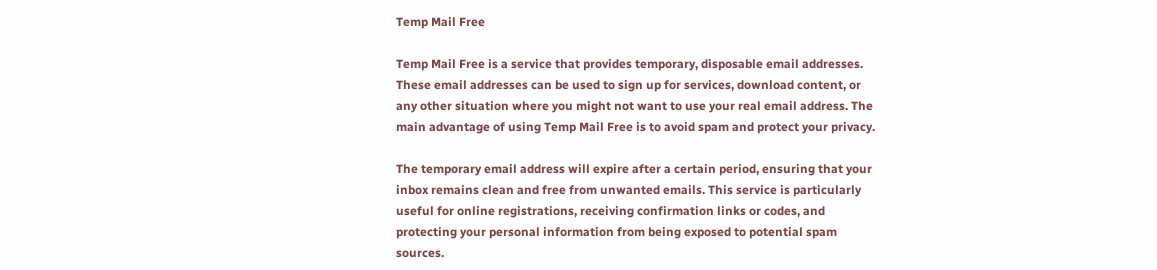Temp Mail Free

Temp Mail Free is a service that provides temporary, disposable email addresses. These email addresses can be used to sign up for services, download content, or any other situation where you might not want to use your real email address. The main advantage of using Temp Mail Free is to avoid spam and protect your privacy.

The temporary email address will expire after a certain period, ensuring that your inbox remains clean and free from unwanted emails. This service is particularly useful for online registrations, receiving confirmation links or codes, and protecting your personal information from being exposed to potential spam sources.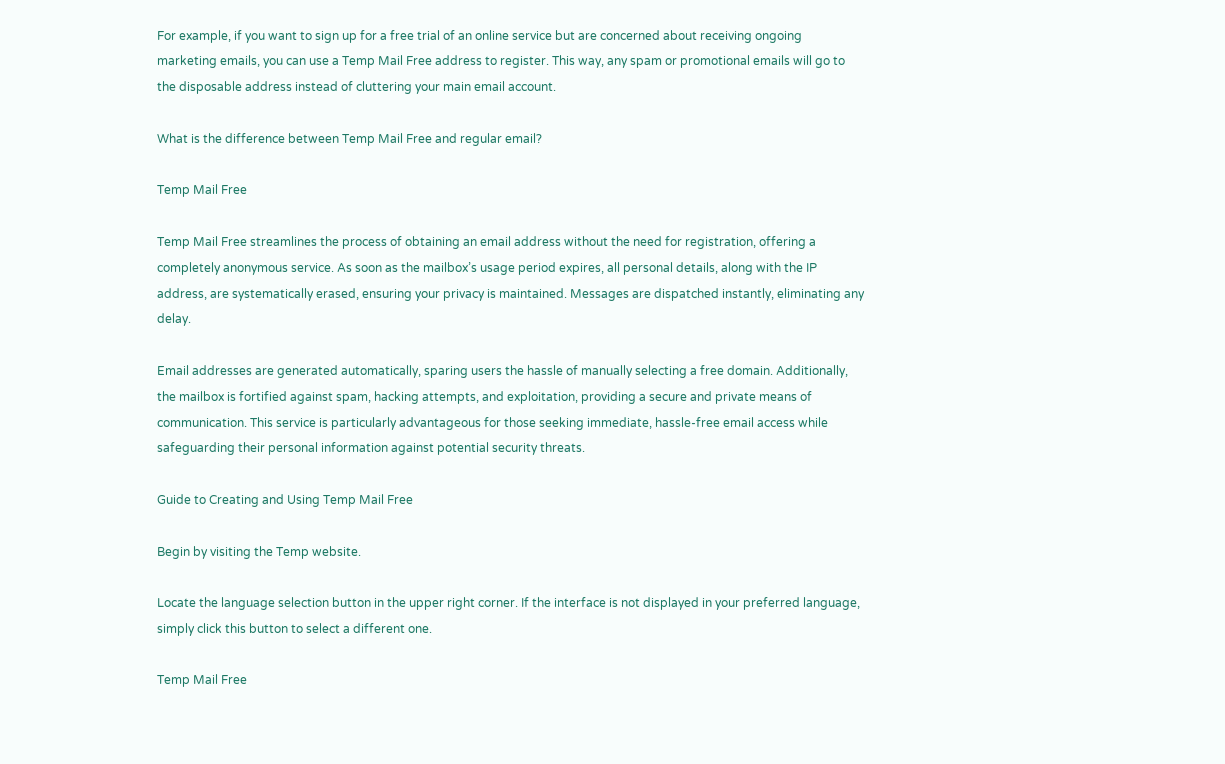For example, if you want to sign up for a free trial of an online service but are concerned about receiving ongoing marketing emails, you can use a Temp Mail Free address to register. This way, any spam or promotional emails will go to the disposable address instead of cluttering your main email account.

What is the difference between Temp Mail Free and regular email?

Temp Mail Free

Temp Mail Free streamlines the process of obtaining an email address without the need for registration, offering a completely anonymous service. As soon as the mailbox’s usage period expires, all personal details, along with the IP address, are systematically erased, ensuring your privacy is maintained. Messages are dispatched instantly, eliminating any delay.

Email addresses are generated automatically, sparing users the hassle of manually selecting a free domain. Additionally, the mailbox is fortified against spam, hacking attempts, and exploitation, providing a secure and private means of communication. This service is particularly advantageous for those seeking immediate, hassle-free email access while safeguarding their personal information against potential security threats.

Guide to Creating and Using Temp Mail Free

Begin by visiting the Temp website.

Locate the language selection button in the upper right corner. If the interface is not displayed in your preferred language, simply click this button to select a different one.

Temp Mail Free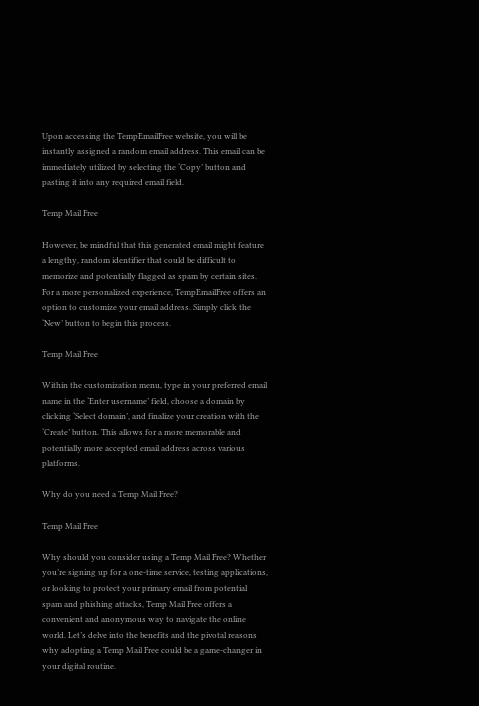Upon accessing the TempEmailFree website, you will be instantly assigned a random email address. This email can be immediately utilized by selecting the ‘Copy’ button and pasting it into any required email field.

Temp Mail Free

However, be mindful that this generated email might feature a lengthy, random identifier that could be difficult to memorize and potentially flagged as spam by certain sites. For a more personalized experience, TempEmailFree offers an option to customize your email address. Simply click the ‘New’ button to begin this process.

Temp Mail Free

Within the customization menu, type in your preferred email name in the ‘Enter username’ field, choose a domain by clicking ‘Select domain’, and finalize your creation with the ‘Create’ button. This allows for a more memorable and potentially more accepted email address across various platforms.

Why do you need a Temp Mail Free?

Temp Mail Free

Why should you consider using a Temp Mail Free? Whether you’re signing up for a one-time service, testing applications, or looking to protect your primary email from potential spam and phishing attacks, Temp Mail Free offers a convenient and anonymous way to navigate the online world. Let’s delve into the benefits and the pivotal reasons why adopting a Temp Mail Free could be a game-changer in your digital routine.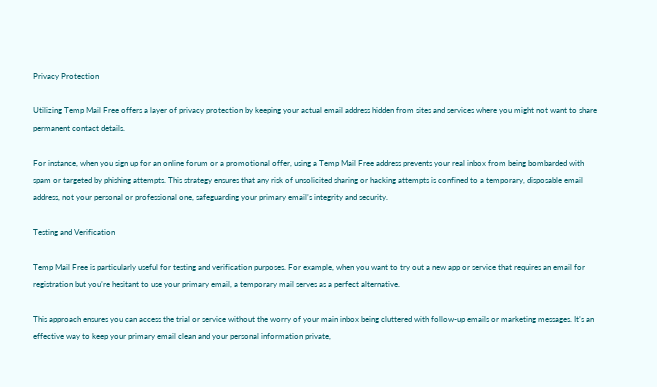Privacy Protection

Utilizing Temp Mail Free offers a layer of privacy protection by keeping your actual email address hidden from sites and services where you might not want to share permanent contact details.

For instance, when you sign up for an online forum or a promotional offer, using a Temp Mail Free address prevents your real inbox from being bombarded with spam or targeted by phishing attempts. This strategy ensures that any risk of unsolicited sharing or hacking attempts is confined to a temporary, disposable email address, not your personal or professional one, safeguarding your primary email’s integrity and security.

Testing and Verification

Temp Mail Free is particularly useful for testing and verification purposes. For example, when you want to try out a new app or service that requires an email for registration but you’re hesitant to use your primary email, a temporary mail serves as a perfect alternative.

This approach ensures you can access the trial or service without the worry of your main inbox being cluttered with follow-up emails or marketing messages. It’s an effective way to keep your primary email clean and your personal information private,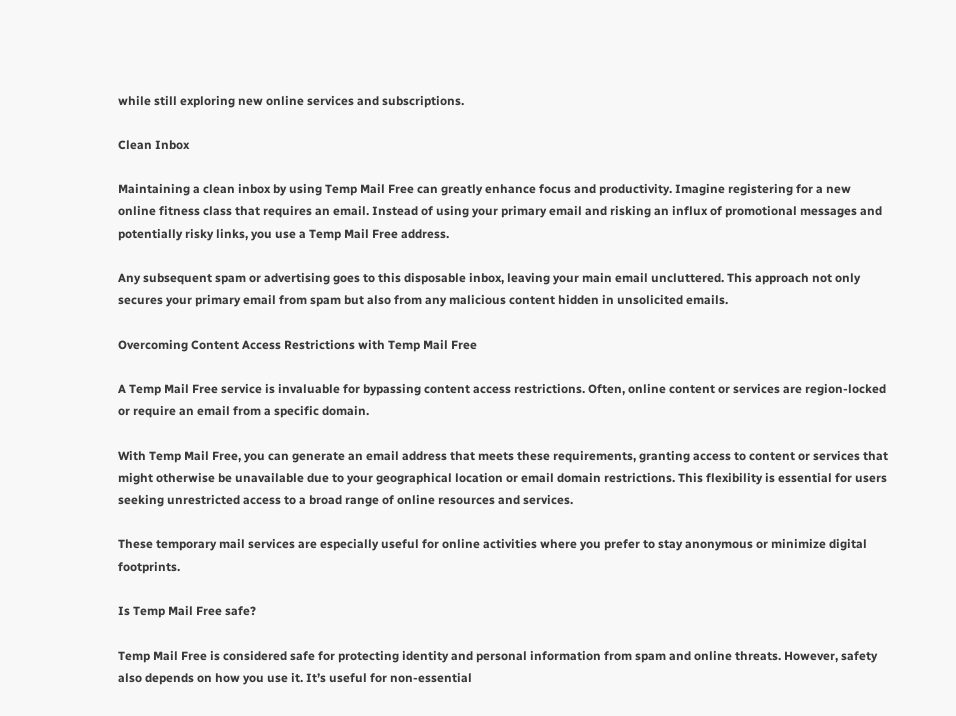while still exploring new online services and subscriptions.

Clean Inbox

Maintaining a clean inbox by using Temp Mail Free can greatly enhance focus and productivity. Imagine registering for a new online fitness class that requires an email. Instead of using your primary email and risking an influx of promotional messages and potentially risky links, you use a Temp Mail Free address.

Any subsequent spam or advertising goes to this disposable inbox, leaving your main email uncluttered. This approach not only secures your primary email from spam but also from any malicious content hidden in unsolicited emails.

Overcoming Content Access Restrictions with Temp Mail Free

A Temp Mail Free service is invaluable for bypassing content access restrictions. Often, online content or services are region-locked or require an email from a specific domain.

With Temp Mail Free, you can generate an email address that meets these requirements, granting access to content or services that might otherwise be unavailable due to your geographical location or email domain restrictions. This flexibility is essential for users seeking unrestricted access to a broad range of online resources and services.

These temporary mail services are especially useful for online activities where you prefer to stay anonymous or minimize digital footprints.

Is Temp Mail Free safe?

Temp Mail Free is considered safe for protecting identity and personal information from spam and online threats. However, safety also depends on how you use it. It’s useful for non-essential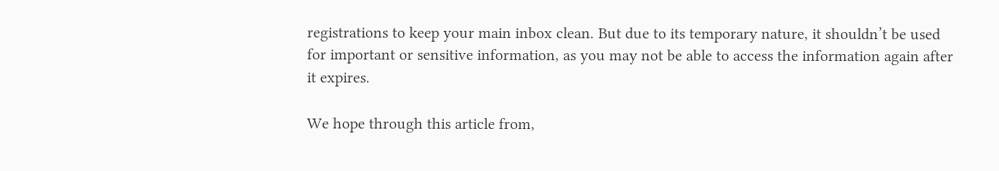registrations to keep your main inbox clean. But due to its temporary nature, it shouldn’t be used for important or sensitive information, as you may not be able to access the information again after it expires.

We hope through this article from,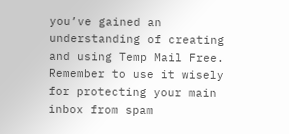you’ve gained an understanding of creating and using Temp Mail Free. Remember to use it wisely for protecting your main inbox from spam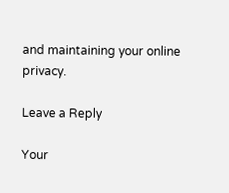and maintaining your online privacy.

Leave a Reply

Your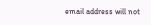email address will not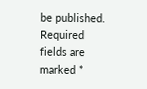be published. Required fields are marked *